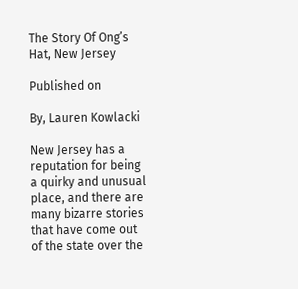The Story Of Ong’s Hat, New Jersey

Published on

By, Lauren Kowlacki

New Jersey has a reputation for being a quirky and unusual place, and there are many bizarre stories that have come out of the state over the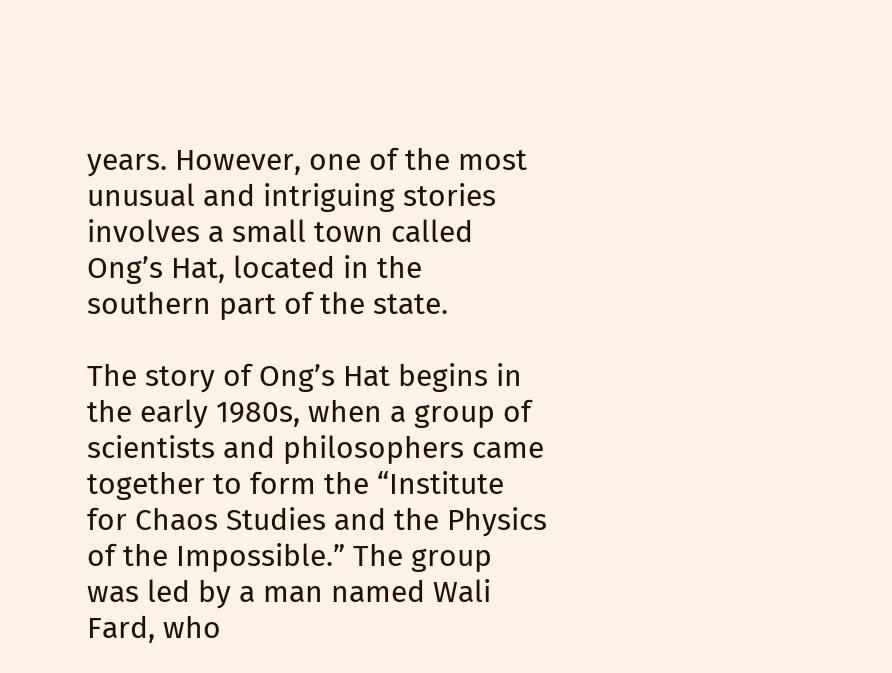years. However, one of the most unusual and intriguing stories involves a small town called Ong’s Hat, located in the southern part of the state.

The story of Ong’s Hat begins in the early 1980s, when a group of scientists and philosophers came together to form the “Institute for Chaos Studies and the Physics of the Impossible.” The group was led by a man named Wali Fard, who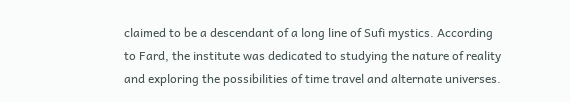claimed to be a descendant of a long line of Sufi mystics. According to Fard, the institute was dedicated to studying the nature of reality and exploring the possibilities of time travel and alternate universes.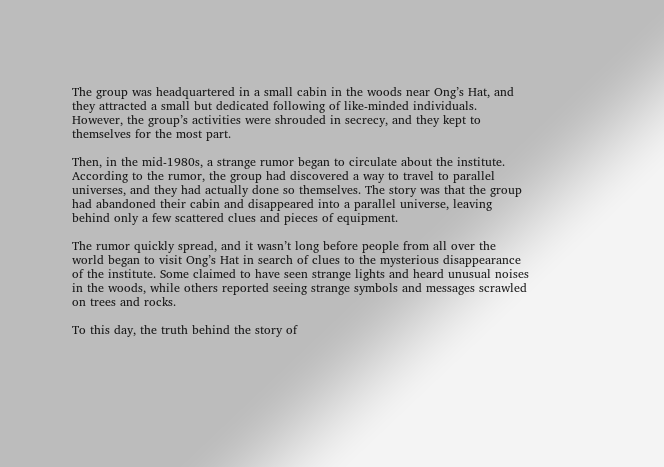The group was headquartered in a small cabin in the woods near Ong’s Hat, and they attracted a small but dedicated following of like-minded individuals. However, the group’s activities were shrouded in secrecy, and they kept to themselves for the most part.

Then, in the mid-1980s, a strange rumor began to circulate about the institute. According to the rumor, the group had discovered a way to travel to parallel universes, and they had actually done so themselves. The story was that the group had abandoned their cabin and disappeared into a parallel universe, leaving behind only a few scattered clues and pieces of equipment.

The rumor quickly spread, and it wasn’t long before people from all over the world began to visit Ong’s Hat in search of clues to the mysterious disappearance of the institute. Some claimed to have seen strange lights and heard unusual noises in the woods, while others reported seeing strange symbols and messages scrawled on trees and rocks.

To this day, the truth behind the story of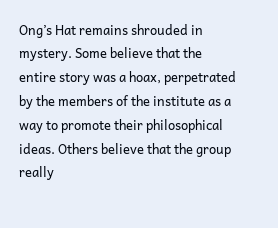Ong’s Hat remains shrouded in mystery. Some believe that the entire story was a hoax, perpetrated by the members of the institute as a way to promote their philosophical ideas. Others believe that the group really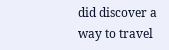did discover a way to travel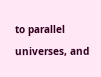to parallel universes, and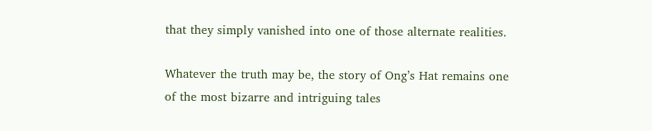that they simply vanished into one of those alternate realities.

Whatever the truth may be, the story of Ong’s Hat remains one of the most bizarre and intriguing tales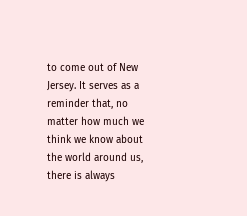to come out of New Jersey. It serves as a reminder that, no matter how much we think we know about the world around us, there is always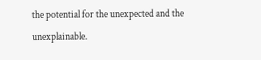the potential for the unexpected and the unexplainable.